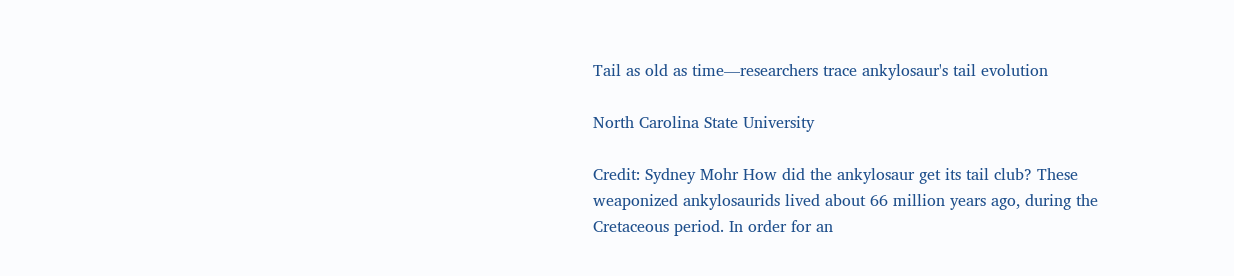Tail as old as time—researchers trace ankylosaur's tail evolution

North Carolina State University

Credit: Sydney Mohr How did the ankylosaur get its tail club? These weaponized ankylosaurids lived about 66 million years ago, during the Cretaceous period. In order for an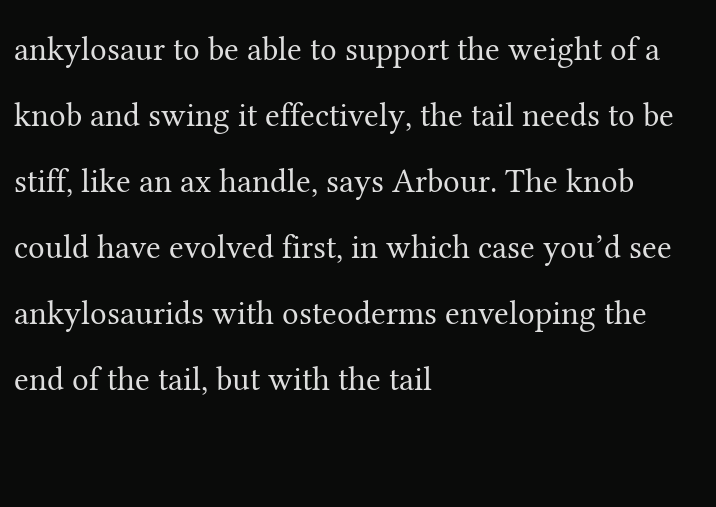ankylosaur to be able to support the weight of a knob and swing it effectively, the tail needs to be stiff, like an ax handle, says Arbour. The knob could have evolved first, in which case you’d see ankylosaurids with osteoderms enveloping the end of the tail, but with the tail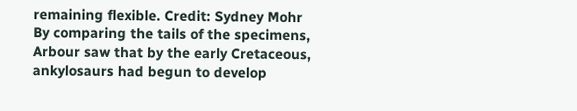remaining flexible. Credit: Sydney Mohr By comparing the tails of the specimens, Arbour saw that by the early Cretaceous, ankylosaurs had begun to develop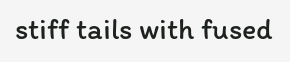stiff tails with fused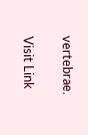vertebrae.

Visit Link